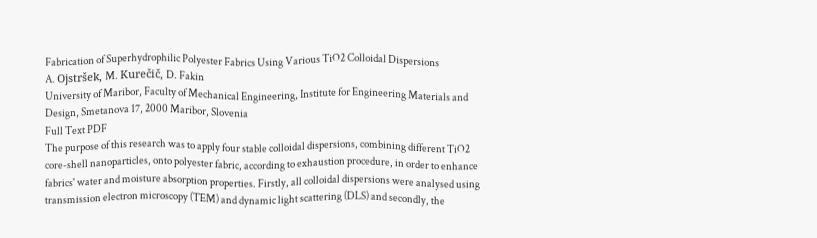Fabrication of Superhydrophilic Polyester Fabrics Using Various TiO2 Colloidal Dispersions
A. Ojstršek, M. Kurečič, D. Fakin
University of Maribor, Faculty of Mechanical Engineering, Institute for Engineering Materials and Design, Smetanova 17, 2000 Maribor, Slovenia
Full Text PDF
The purpose of this research was to apply four stable colloidal dispersions, combining different TiO2 core-shell nanoparticles, onto polyester fabric, according to exhaustion procedure, in order to enhance fabrics' water and moisture absorption properties. Firstly, all colloidal dispersions were analysed using transmission electron microscopy (TEM) and dynamic light scattering (DLS) and secondly, the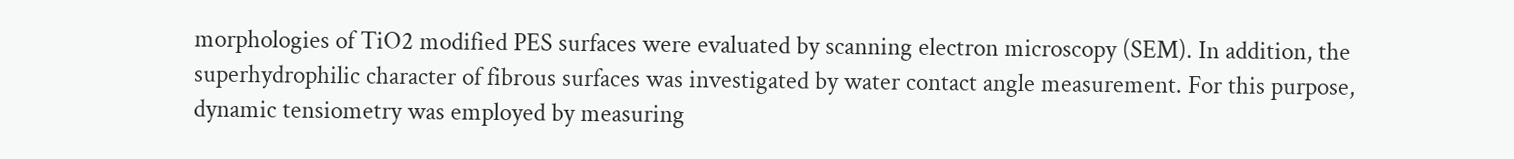morphologies of TiO2 modified PES surfaces were evaluated by scanning electron microscopy (SEM). In addition, the superhydrophilic character of fibrous surfaces was investigated by water contact angle measurement. For this purpose, dynamic tensiometry was employed by measuring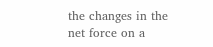the changes in the net force on a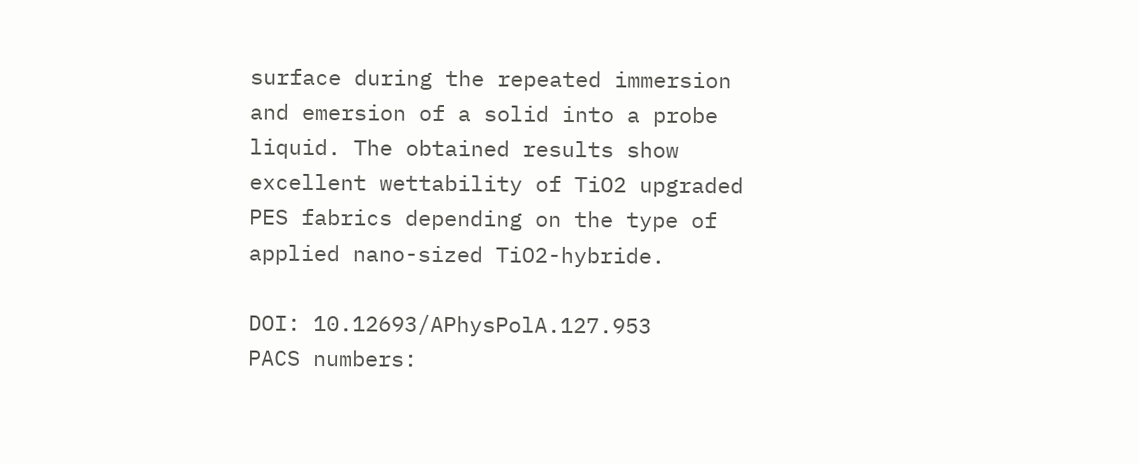surface during the repeated immersion and emersion of a solid into a probe liquid. The obtained results show excellent wettability of TiO2 upgraded PES fabrics depending on the type of applied nano-sized TiO2-hybride.

DOI: 10.12693/APhysPolA.127.953
PACS numbers: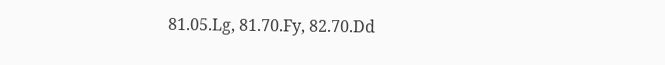81.05.Lg, 81.70.Fy, 82.70.Dd